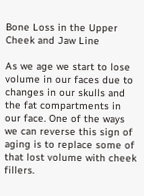Bone Loss in the Upper Cheek and Jaw Line

As we age we start to lose volume in our faces due to changes in our skulls and the fat compartments in our face. One of the ways we can reverse this sign of aging is to replace some of that lost volume with cheek fillers.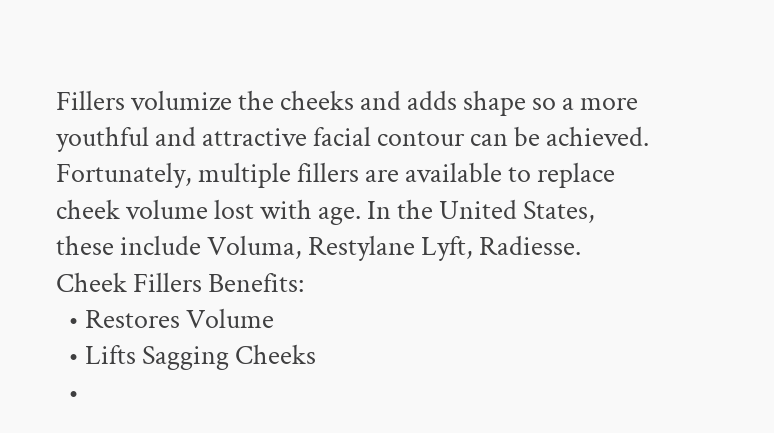Fillers volumize the cheeks and adds shape so a more youthful and attractive facial contour can be achieved. Fortunately, multiple fillers are available to replace cheek volume lost with age. In the United States, these include Voluma, Restylane Lyft, Radiesse.
Cheek Fillers Benefits:
  • Restores Volume
  • Lifts Sagging Cheeks
  •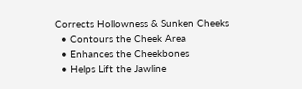Corrects Hollowness & Sunken Cheeks
  • Contours the Cheek Area
  • Enhances the Cheekbones
  • Helps Lift the Jawline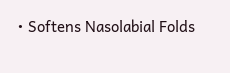• Softens Nasolabial Folds